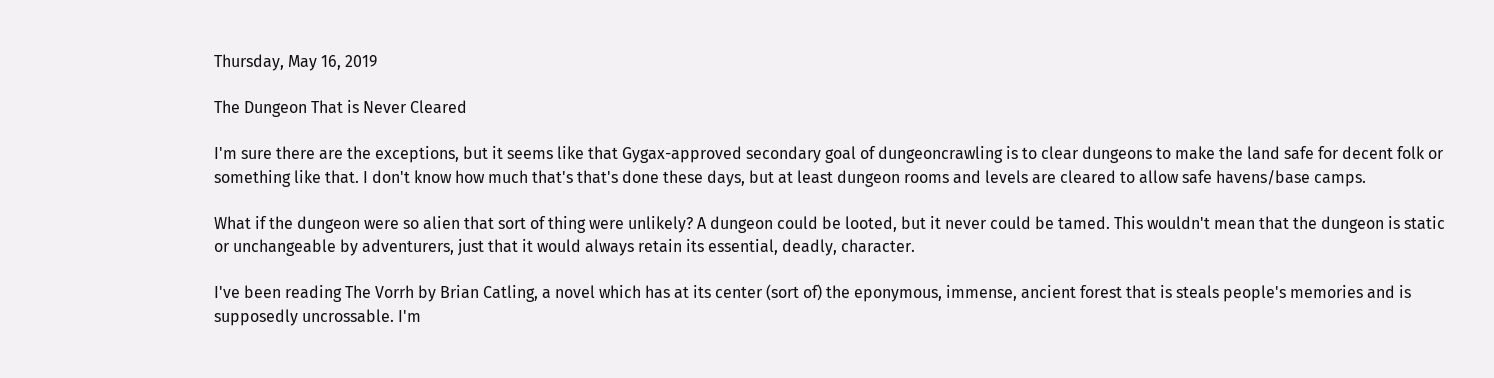Thursday, May 16, 2019

The Dungeon That is Never Cleared

I'm sure there are the exceptions, but it seems like that Gygax-approved secondary goal of dungeoncrawling is to clear dungeons to make the land safe for decent folk or something like that. I don't know how much that's that's done these days, but at least dungeon rooms and levels are cleared to allow safe havens/base camps.

What if the dungeon were so alien that sort of thing were unlikely? A dungeon could be looted, but it never could be tamed. This wouldn't mean that the dungeon is static or unchangeable by adventurers, just that it would always retain its essential, deadly, character.

I've been reading The Vorrh by Brian Catling, a novel which has at its center (sort of) the eponymous, immense, ancient forest that is steals people's memories and is supposedly uncrossable. I'm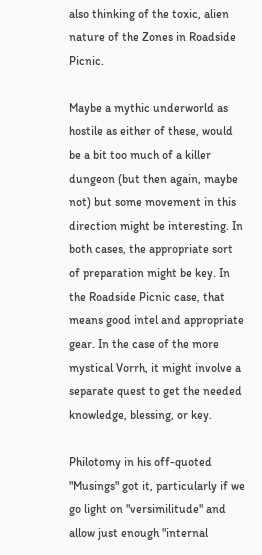also thinking of the toxic, alien nature of the Zones in Roadside Picnic.

Maybe a mythic underworld as hostile as either of these, would be a bit too much of a killer dungeon (but then again, maybe not) but some movement in this direction might be interesting. In both cases, the appropriate sort of preparation might be key. In the Roadside Picnic case, that means good intel and appropriate gear. In the case of the more mystical Vorrh, it might involve a separate quest to get the needed knowledge, blessing, or key.

Philotomy in his off-quoted "Musings" got it, particularly if we go light on "versimilitude" and allow just enough "internal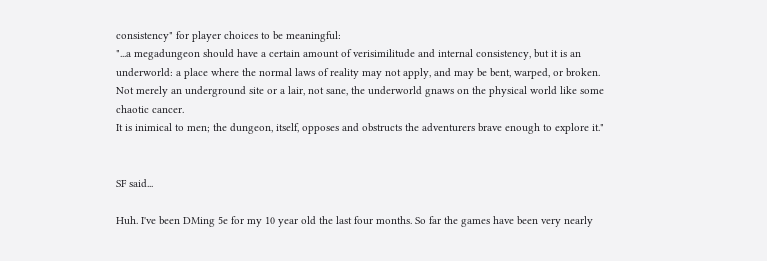consistency" for player choices to be meaningful:
"...a megadungeon should have a certain amount of verisimilitude and internal consistency, but it is an underworld: a place where the normal laws of reality may not apply, and may be bent, warped, or broken. Not merely an underground site or a lair, not sane, the underworld gnaws on the physical world like some chaotic cancer.
It is inimical to men; the dungeon, itself, opposes and obstructs the adventurers brave enough to explore it."


SF said...

Huh. I've been DMing 5e for my 10 year old the last four months. So far the games have been very nearly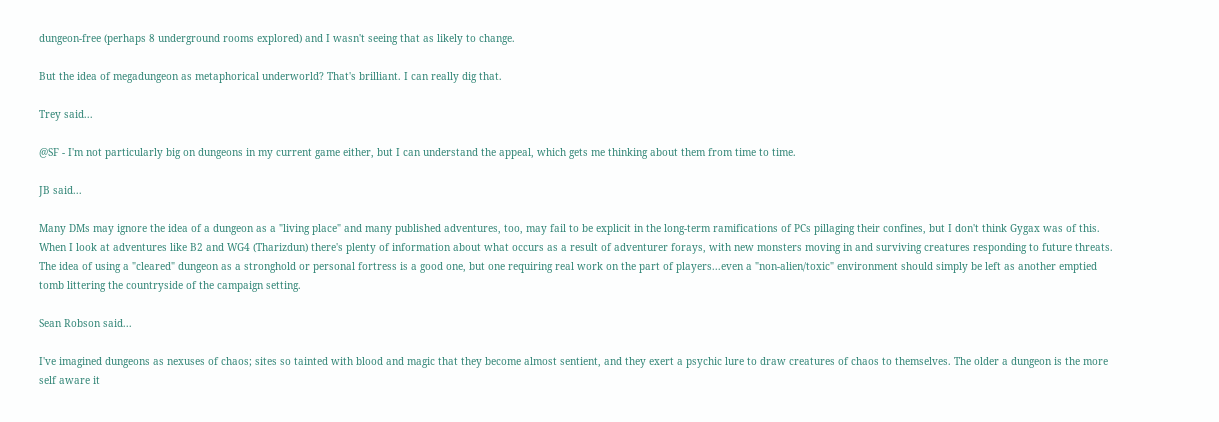dungeon-free (perhaps 8 underground rooms explored) and I wasn't seeing that as likely to change.

But the idea of megadungeon as metaphorical underworld? That's brilliant. I can really dig that.

Trey said...

@SF - I'm not particularly big on dungeons in my current game either, but I can understand the appeal, which gets me thinking about them from time to time.

JB said...

Many DMs may ignore the idea of a dungeon as a "living place" and many published adventures, too, may fail to be explicit in the long-term ramifications of PCs pillaging their confines, but I don't think Gygax was of this. When I look at adventures like B2 and WG4 (Tharizdun) there's plenty of information about what occurs as a result of adventurer forays, with new monsters moving in and surviving creatures responding to future threats. The idea of using a "cleared" dungeon as a stronghold or personal fortress is a good one, but one requiring real work on the part of players...even a "non-alien/toxic" environment should simply be left as another emptied tomb littering the countryside of the campaign setting.

Sean Robson said...

I've imagined dungeons as nexuses of chaos; sites so tainted with blood and magic that they become almost sentient, and they exert a psychic lure to draw creatures of chaos to themselves. The older a dungeon is the more self aware it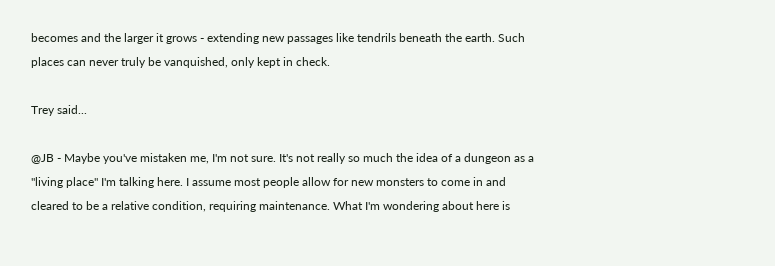becomes and the larger it grows - extending new passages like tendrils beneath the earth. Such places can never truly be vanquished, only kept in check.

Trey said...

@JB - Maybe you've mistaken me, I'm not sure. It's not really so much the idea of a dungeon as a "living place" I'm talking here. I assume most people allow for new monsters to come in and cleared to be a relative condition, requiring maintenance. What I'm wondering about here is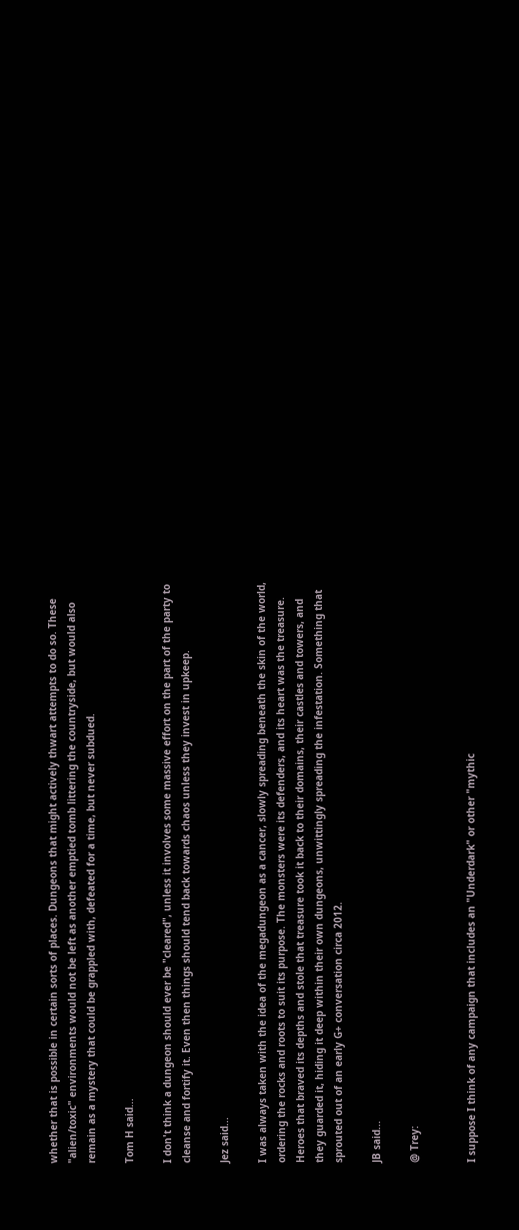whether that is possible in certain sorts of places. Dungeons that might actively thwart attempts to do so. These "alien/toxic" environments would not be left as another emptied tomb littering the countryside, but would also remain as a mystery that could be grappled with, defeated for a time, but never subdued.

Tom H said...

I don't think a dungeon should ever be "cleared", unless it involves some massive effort on the part of the party to cleanse and fortify it. Even then things should tend back towards chaos unless they invest in upkeep.

Jez said...

I was always taken with the idea of the megadungeon as a cancer, slowly spreading beneath the skin of the world, ordering the rocks and roots to suit its purpose. The monsters were its defenders, and its heart was the treasure. Heroes that braved its depths and stole that treasure took it back to their domains, their castles and towers, and they guarded it, hiding it deep within their own dungeons, unwittingly spreading the infestation. Something that sprouted out of an early G+ conversation circa 2012.

JB said...

@ Trey:


I suppose I think of any campaign that includes an "Underdark" or other "mythic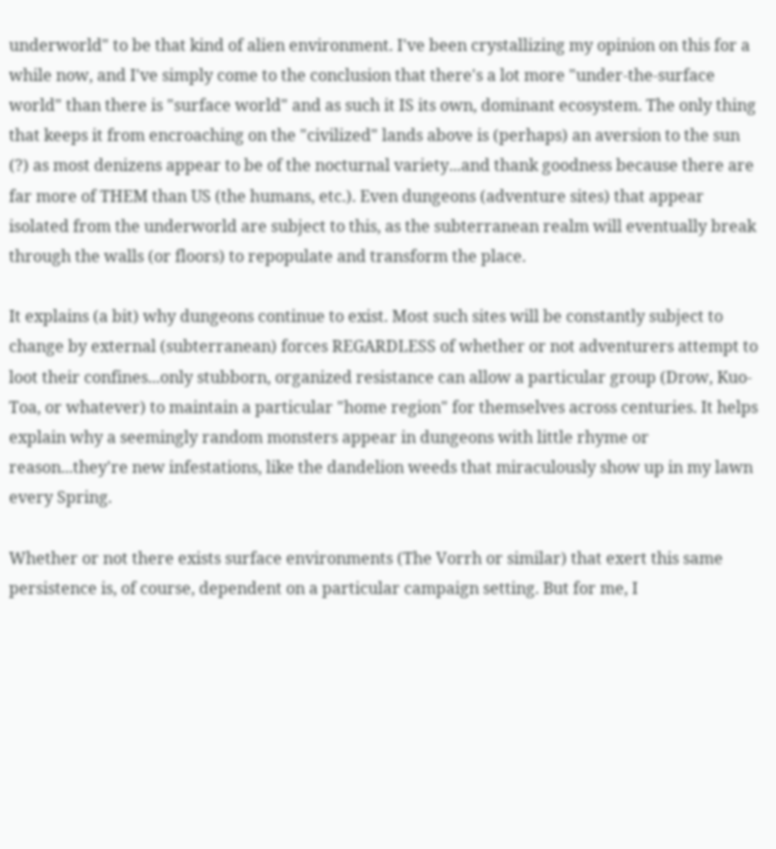underworld" to be that kind of alien environment. I've been crystallizing my opinion on this for a while now, and I've simply come to the conclusion that there's a lot more "under-the-surface world" than there is "surface world" and as such it IS its own, dominant ecosystem. The only thing that keeps it from encroaching on the "civilized" lands above is (perhaps) an aversion to the sun (?) as most denizens appear to be of the nocturnal variety...and thank goodness because there are far more of THEM than US (the humans, etc.). Even dungeons (adventure sites) that appear isolated from the underworld are subject to this, as the subterranean realm will eventually break through the walls (or floors) to repopulate and transform the place.

It explains (a bit) why dungeons continue to exist. Most such sites will be constantly subject to change by external (subterranean) forces REGARDLESS of whether or not adventurers attempt to loot their confines...only stubborn, organized resistance can allow a particular group (Drow, Kuo-Toa, or whatever) to maintain a particular "home region" for themselves across centuries. It helps explain why a seemingly random monsters appear in dungeons with little rhyme or reason...they're new infestations, like the dandelion weeds that miraculously show up in my lawn every Spring.

Whether or not there exists surface environments (The Vorrh or similar) that exert this same persistence is, of course, dependent on a particular campaign setting. But for me, I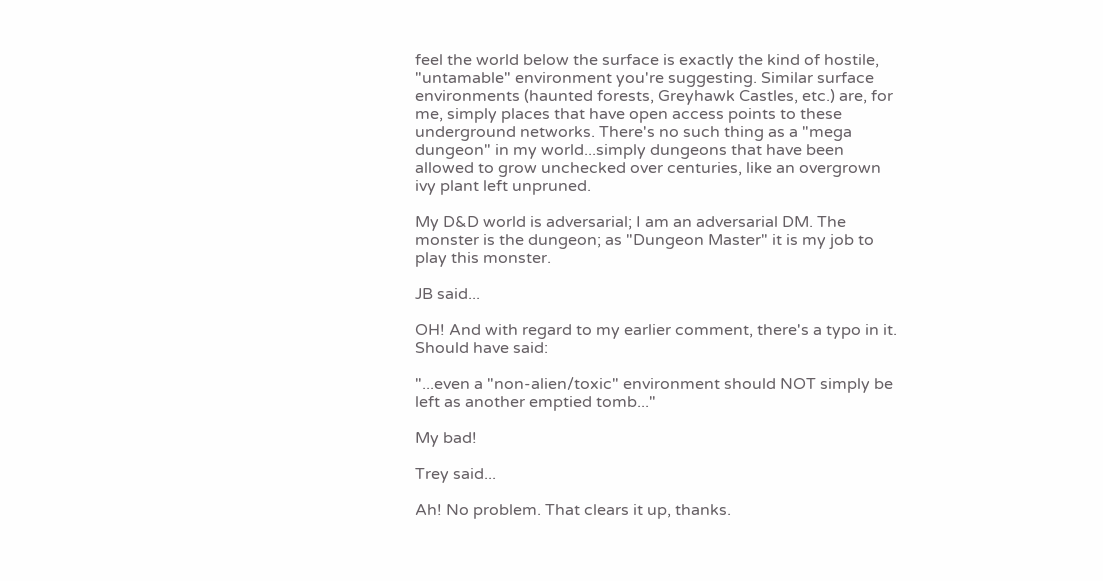feel the world below the surface is exactly the kind of hostile, "untamable" environment you're suggesting. Similar surface environments (haunted forests, Greyhawk Castles, etc.) are, for me, simply places that have open access points to these underground networks. There's no such thing as a "mega dungeon" in my world...simply dungeons that have been allowed to grow unchecked over centuries, like an overgrown ivy plant left unpruned.

My D&D world is adversarial; I am an adversarial DM. The monster is the dungeon; as "Dungeon Master" it is my job to play this monster.

JB said...

OH! And with regard to my earlier comment, there's a typo in it. Should have said:

"...even a "non-alien/toxic" environment should NOT simply be left as another emptied tomb..."

My bad!

Trey said...

Ah! No problem. That clears it up, thanks.